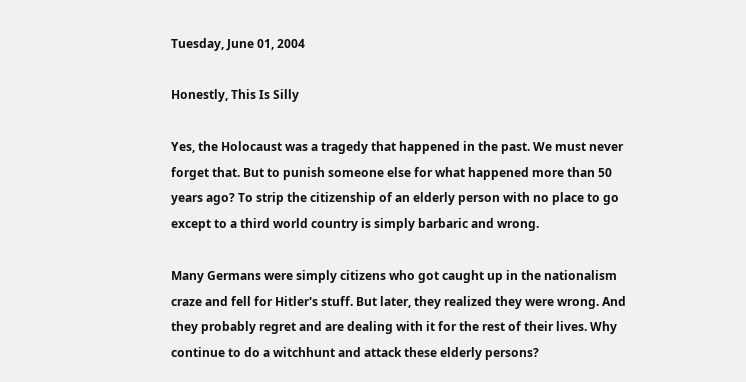Tuesday, June 01, 2004

Honestly, This Is Silly

Yes, the Holocaust was a tragedy that happened in the past. We must never forget that. But to punish someone else for what happened more than 50 years ago? To strip the citizenship of an elderly person with no place to go except to a third world country is simply barbaric and wrong.

Many Germans were simply citizens who got caught up in the nationalism craze and fell for Hitler's stuff. But later, they realized they were wrong. And they probably regret and are dealing with it for the rest of their lives. Why continue to do a witchhunt and attack these elderly persons?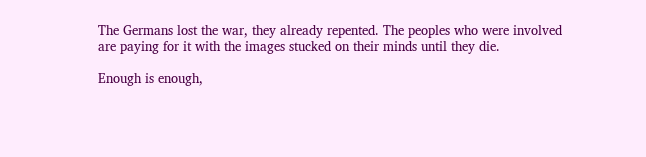The Germans lost the war, they already repented. The peoples who were involved are paying for it with the images stucked on their minds until they die.

Enough is enough,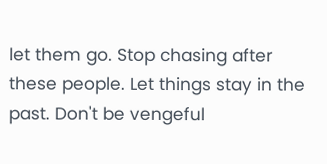let them go. Stop chasing after these people. Let things stay in the past. Don't be vengeful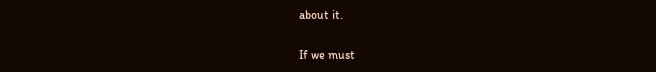about it.

If we must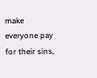make everyone pay for their sins,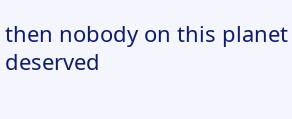then nobody on this planet deserved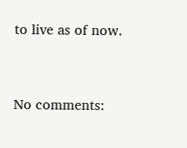to live as of now.


No comments: